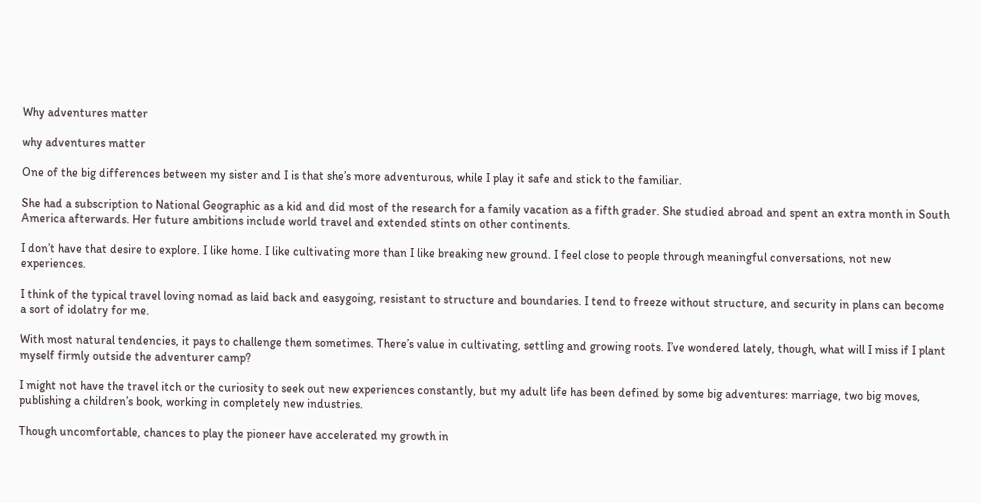Why adventures matter

why adventures matter

One of the big differences between my sister and I is that she’s more adventurous, while I play it safe and stick to the familiar.

She had a subscription to National Geographic as a kid and did most of the research for a family vacation as a fifth grader. She studied abroad and spent an extra month in South America afterwards. Her future ambitions include world travel and extended stints on other continents.

I don’t have that desire to explore. I like home. I like cultivating more than I like breaking new ground. I feel close to people through meaningful conversations, not new experiences.

I think of the typical travel loving nomad as laid back and easygoing, resistant to structure and boundaries. I tend to freeze without structure, and security in plans can become a sort of idolatry for me.

With most natural tendencies, it pays to challenge them sometimes. There’s value in cultivating, settling and growing roots. I’ve wondered lately, though, what will I miss if I plant myself firmly outside the adventurer camp?

I might not have the travel itch or the curiosity to seek out new experiences constantly, but my adult life has been defined by some big adventures: marriage, two big moves, publishing a children’s book, working in completely new industries.

Though uncomfortable, chances to play the pioneer have accelerated my growth in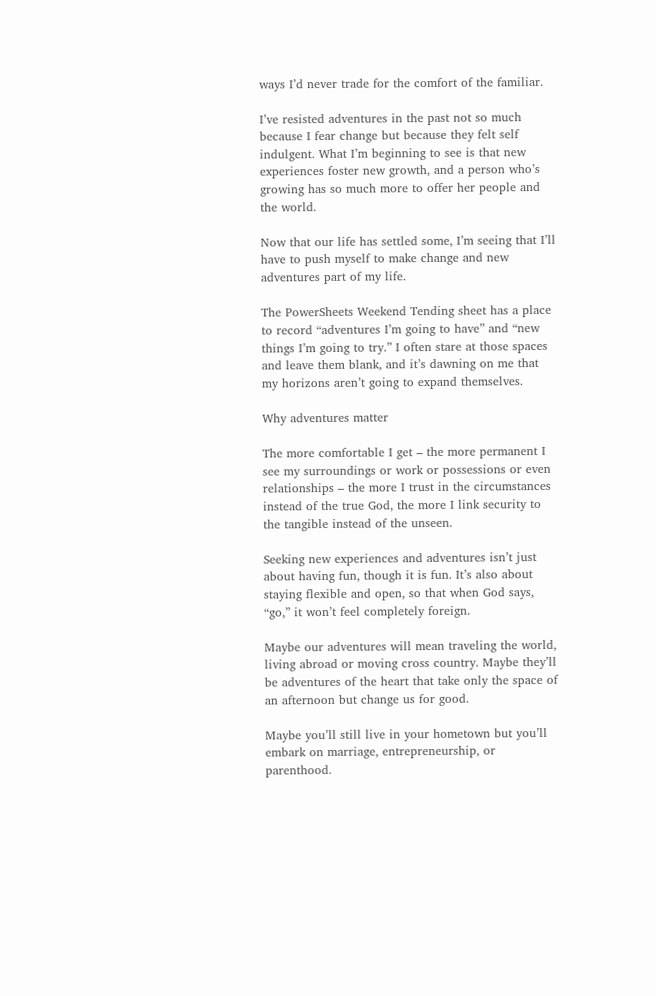ways I’d never trade for the comfort of the familiar.

I’ve resisted adventures in the past not so much because I fear change but because they felt self indulgent. What I’m beginning to see is that new experiences foster new growth, and a person who’s growing has so much more to offer her people and the world.

Now that our life has settled some, I’m seeing that I’ll have to push myself to make change and new adventures part of my life.

The PowerSheets Weekend Tending sheet has a place to record “adventures I’m going to have” and “new things I’m going to try.” I often stare at those spaces and leave them blank, and it’s dawning on me that my horizons aren’t going to expand themselves.

Why adventures matter

The more comfortable I get – the more permanent I see my surroundings or work or possessions or even relationships – the more I trust in the circumstances instead of the true God, the more I link security to the tangible instead of the unseen.

Seeking new experiences and adventures isn’t just about having fun, though it is fun. It’s also about staying flexible and open, so that when God says, “go,” it won’t feel completely foreign.

Maybe our adventures will mean traveling the world, living abroad or moving cross country. Maybe they’ll be adventures of the heart that take only the space of an afternoon but change us for good.

Maybe you’ll still live in your hometown but you’ll embark on marriage, entrepreneurship, or parenthood.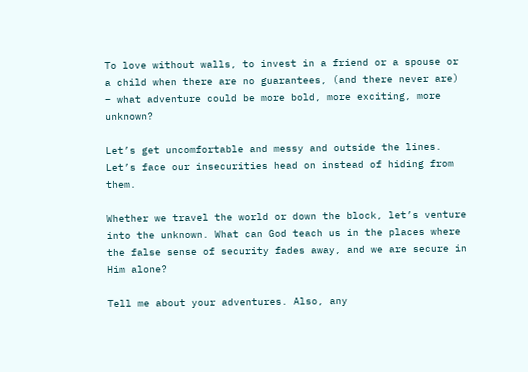To love without walls, to invest in a friend or a spouse or a child when there are no guarantees, (and there never are) – what adventure could be more bold, more exciting, more unknown?

Let’s get uncomfortable and messy and outside the lines. Let’s face our insecurities head on instead of hiding from them.

Whether we travel the world or down the block, let’s venture into the unknown. What can God teach us in the places where the false sense of security fades away, and we are secure in Him alone?

Tell me about your adventures. Also, any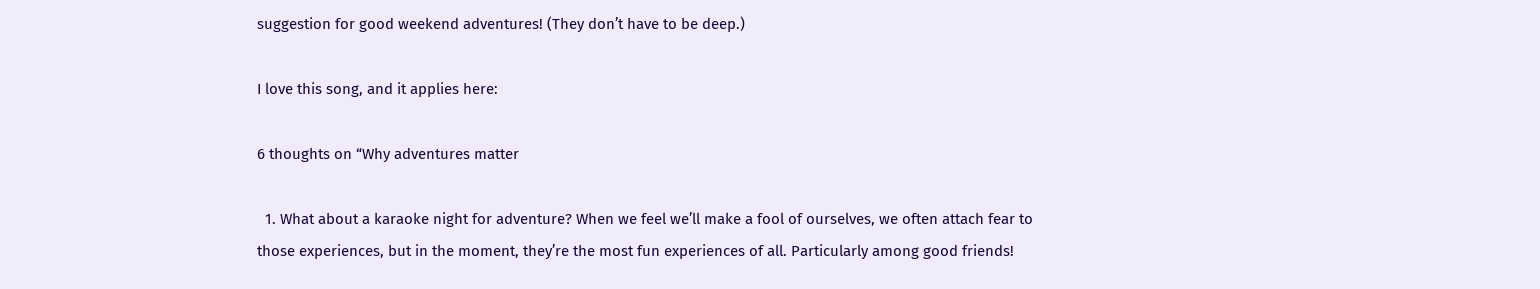suggestion for good weekend adventures! (They don’t have to be deep.)

I love this song, and it applies here:

6 thoughts on “Why adventures matter

  1. What about a karaoke night for adventure? When we feel we’ll make a fool of ourselves, we often attach fear to those experiences, but in the moment, they’re the most fun experiences of all. Particularly among good friends!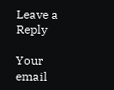Leave a Reply

Your email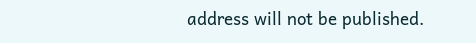address will not be published.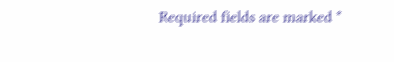Required fields are marked *